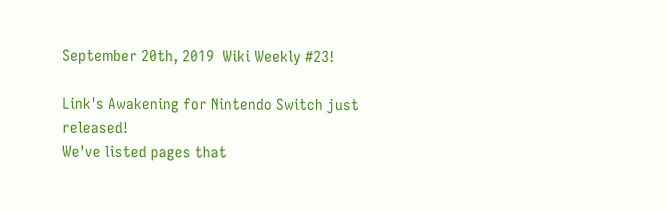September 20th, 2019  Wiki Weekly #23!

Link's Awakening for Nintendo Switch just released!
We've listed pages that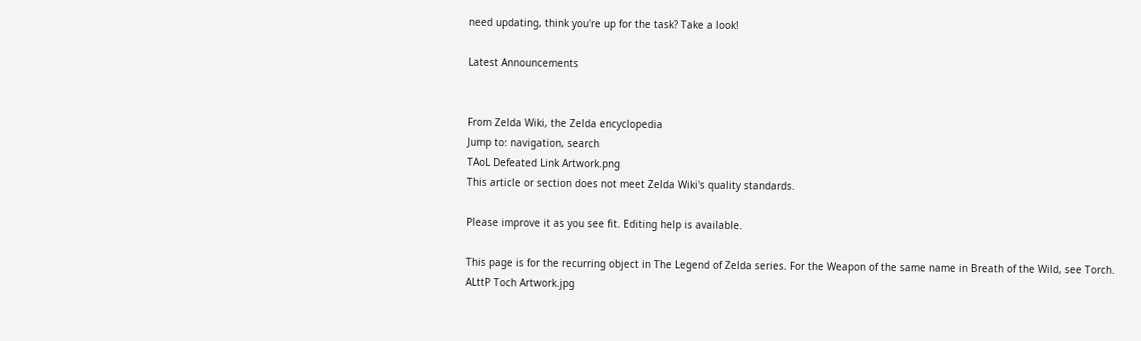need updating, think you're up for the task? Take a look!

Latest Announcements


From Zelda Wiki, the Zelda encyclopedia
Jump to: navigation, search
TAoL Defeated Link Artwork.png
This article or section does not meet Zelda Wiki's quality standards.

Please improve it as you see fit. Editing help is available.

This page is for the recurring object in The Legend of Zelda series. For the Weapon of the same name in Breath of the Wild, see Torch.
ALttP Toch Artwork.jpg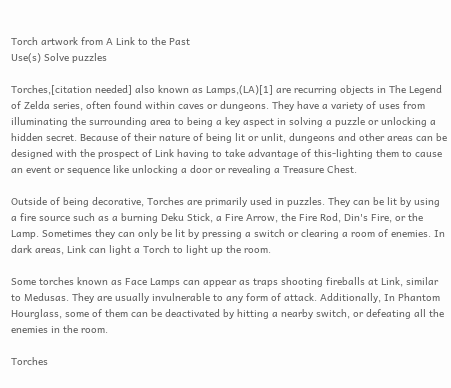Torch artwork from A Link to the Past
Use(s) Solve puzzles

Torches,[citation needed] also known as Lamps,(LA)[1] are recurring objects in The Legend of Zelda series, often found within caves or dungeons. They have a variety of uses from illuminating the surrounding area to being a key aspect in solving a puzzle or unlocking a hidden secret. Because of their nature of being lit or unlit, dungeons and other areas can be designed with the prospect of Link having to take advantage of this-lighting them to cause an event or sequence like unlocking a door or revealing a Treasure Chest.

Outside of being decorative, Torches are primarily used in puzzles. They can be lit by using a fire source such as a burning Deku Stick, a Fire Arrow, the Fire Rod, Din's Fire, or the Lamp. Sometimes they can only be lit by pressing a switch or clearing a room of enemies. In dark areas, Link can light a Torch to light up the room.

Some torches known as Face Lamps can appear as traps shooting fireballs at Link, similar to Medusas. They are usually invulnerable to any form of attack. Additionally, In Phantom Hourglass, some of them can be deactivated by hitting a nearby switch, or defeating all the enemies in the room.

Torches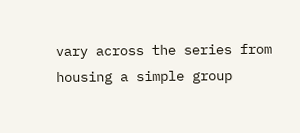vary across the series from housing a simple group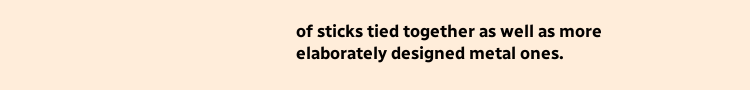of sticks tied together as well as more elaborately designed metal ones.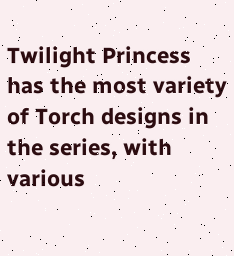Twilight Princess has the most variety of Torch designs in the series, with various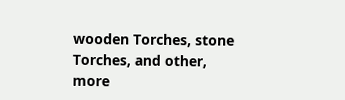wooden Torches, stone Torches, and other, more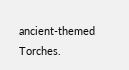ancient-themed Torches.